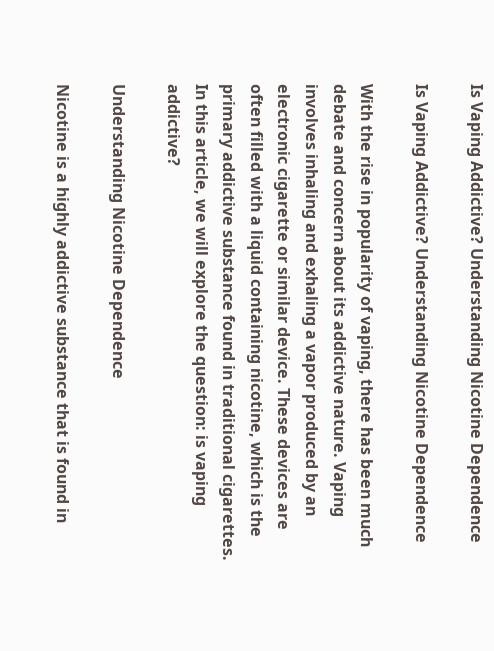Is Vaping Addictive? Understanding Nicotine Dependence

Is Vaping Addictive? Understanding Nicotine Dependence

With the rise in popularity of vaping, there has been much debate and concern about its addictive nature. Vaping involves inhaling and exhaling a vapor produced by an electronic cigarette or similar device. These devices are often filled with a liquid containing nicotine, which is the primary addictive substance found in traditional cigarettes. In this article, we will explore the question: is vaping addictive?

Understanding Nicotine Dependence

Nicotine is a highly addictive substance that is found in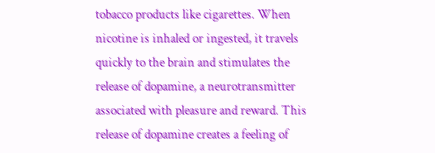tobacco products like cigarettes. When nicotine is inhaled or ingested, it travels quickly to the brain and stimulates the release of dopamine, a neurotransmitter associated with pleasure and reward. This release of dopamine creates a feeling of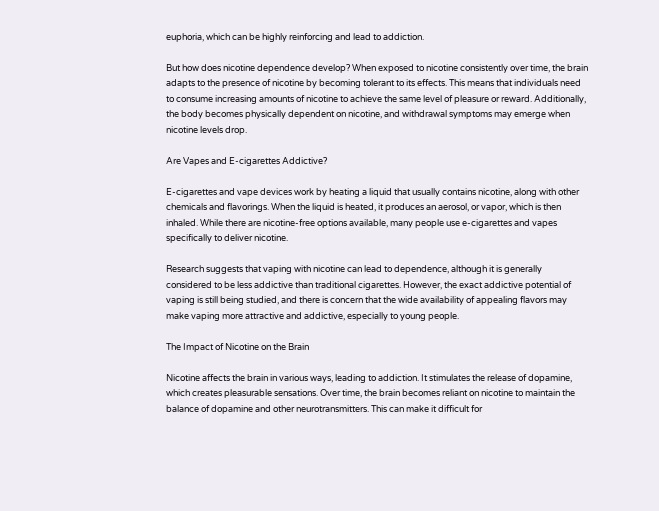euphoria, which can be highly reinforcing and lead to addiction.

But how does nicotine dependence develop? When exposed to nicotine consistently over time, the brain adapts to the presence of nicotine by becoming tolerant to its effects. This means that individuals need to consume increasing amounts of nicotine to achieve the same level of pleasure or reward. Additionally, the body becomes physically dependent on nicotine, and withdrawal symptoms may emerge when nicotine levels drop.

Are Vapes and E-cigarettes Addictive?

E-cigarettes and vape devices work by heating a liquid that usually contains nicotine, along with other chemicals and flavorings. When the liquid is heated, it produces an aerosol, or vapor, which is then inhaled. While there are nicotine-free options available, many people use e-cigarettes and vapes specifically to deliver nicotine.

Research suggests that vaping with nicotine can lead to dependence, although it is generally considered to be less addictive than traditional cigarettes. However, the exact addictive potential of vaping is still being studied, and there is concern that the wide availability of appealing flavors may make vaping more attractive and addictive, especially to young people.

The Impact of Nicotine on the Brain

Nicotine affects the brain in various ways, leading to addiction. It stimulates the release of dopamine, which creates pleasurable sensations. Over time, the brain becomes reliant on nicotine to maintain the balance of dopamine and other neurotransmitters. This can make it difficult for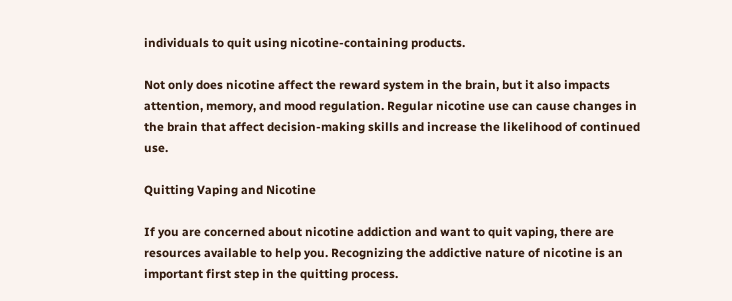individuals to quit using nicotine-containing products.

Not only does nicotine affect the reward system in the brain, but it also impacts attention, memory, and mood regulation. Regular nicotine use can cause changes in the brain that affect decision-making skills and increase the likelihood of continued use.

Quitting Vaping and Nicotine

If you are concerned about nicotine addiction and want to quit vaping, there are resources available to help you. Recognizing the addictive nature of nicotine is an important first step in the quitting process.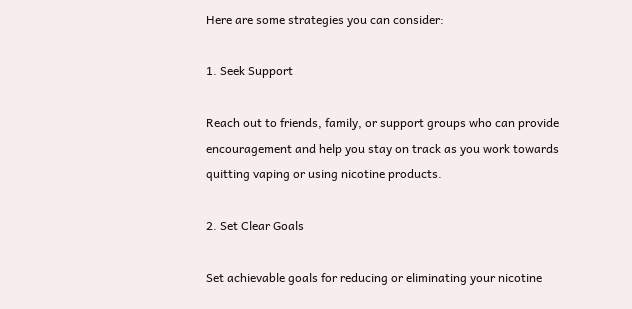Here are some strategies you can consider:

1. Seek Support

Reach out to friends, family, or support groups who can provide encouragement and help you stay on track as you work towards quitting vaping or using nicotine products.

2. Set Clear Goals

Set achievable goals for reducing or eliminating your nicotine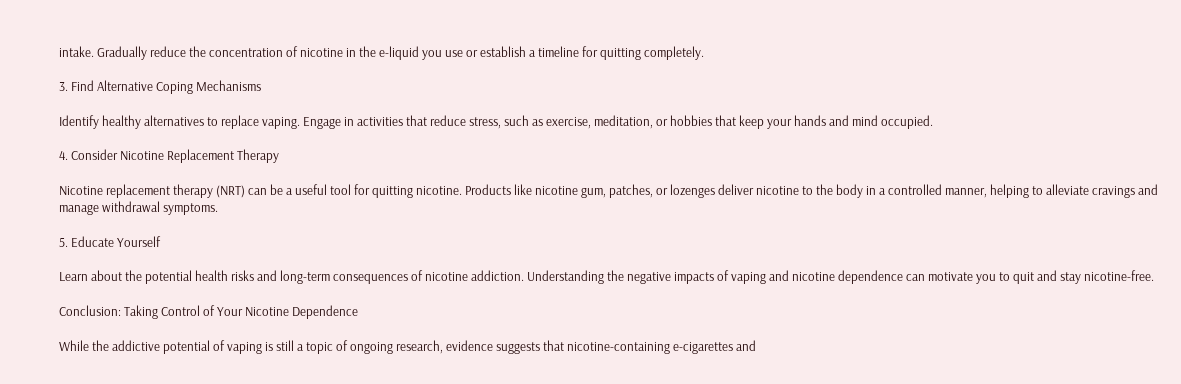intake. Gradually reduce the concentration of nicotine in the e-liquid you use or establish a timeline for quitting completely.

3. Find Alternative Coping Mechanisms

Identify healthy alternatives to replace vaping. Engage in activities that reduce stress, such as exercise, meditation, or hobbies that keep your hands and mind occupied.

4. Consider Nicotine Replacement Therapy

Nicotine replacement therapy (NRT) can be a useful tool for quitting nicotine. Products like nicotine gum, patches, or lozenges deliver nicotine to the body in a controlled manner, helping to alleviate cravings and manage withdrawal symptoms.

5. Educate Yourself

Learn about the potential health risks and long-term consequences of nicotine addiction. Understanding the negative impacts of vaping and nicotine dependence can motivate you to quit and stay nicotine-free.

Conclusion: Taking Control of Your Nicotine Dependence

While the addictive potential of vaping is still a topic of ongoing research, evidence suggests that nicotine-containing e-cigarettes and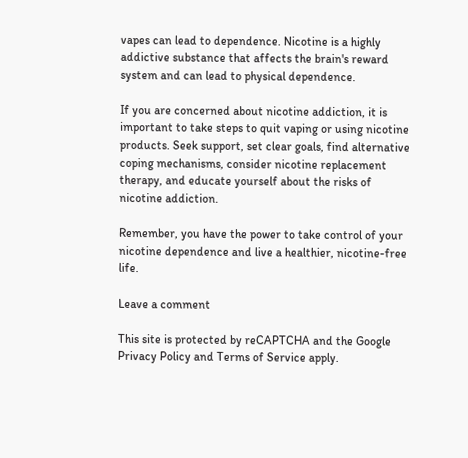vapes can lead to dependence. Nicotine is a highly addictive substance that affects the brain's reward system and can lead to physical dependence.

If you are concerned about nicotine addiction, it is important to take steps to quit vaping or using nicotine products. Seek support, set clear goals, find alternative coping mechanisms, consider nicotine replacement therapy, and educate yourself about the risks of nicotine addiction.

Remember, you have the power to take control of your nicotine dependence and live a healthier, nicotine-free life.

Leave a comment

This site is protected by reCAPTCHA and the Google Privacy Policy and Terms of Service apply.